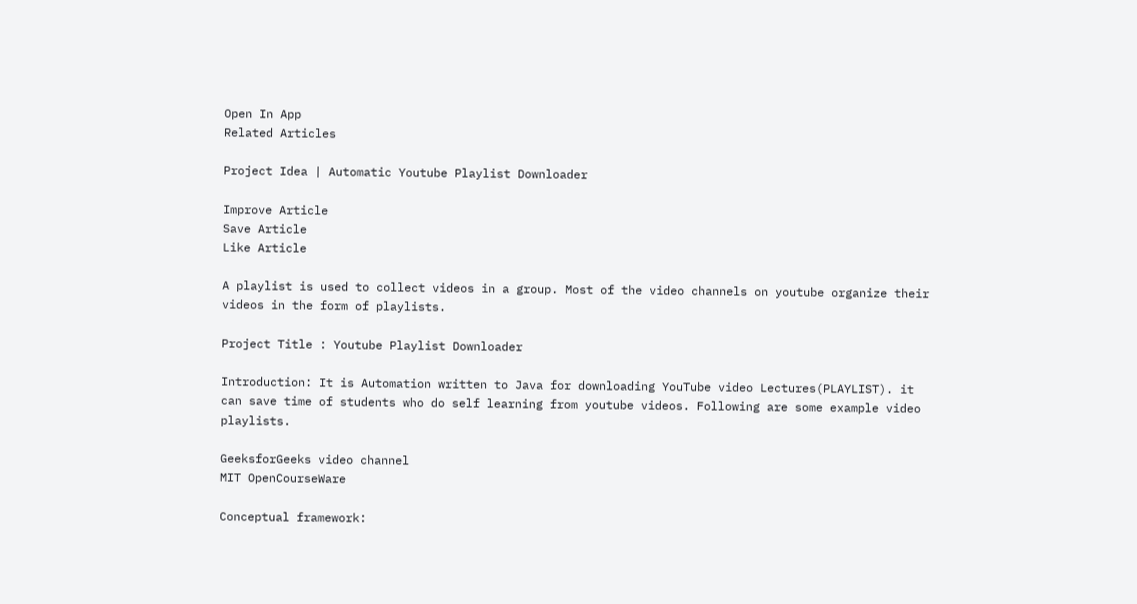Open In App
Related Articles

Project Idea | Automatic Youtube Playlist Downloader

Improve Article
Save Article
Like Article

A playlist is used to collect videos in a group. Most of the video channels on youtube organize their videos in the form of playlists.

Project Title : Youtube Playlist Downloader

Introduction: It is Automation written to Java for downloading YouTube video Lectures(PLAYLIST). it can save time of students who do self learning from youtube videos. Following are some example video playlists.

GeeksforGeeks video channel
MIT OpenCourseWare

Conceptual framework: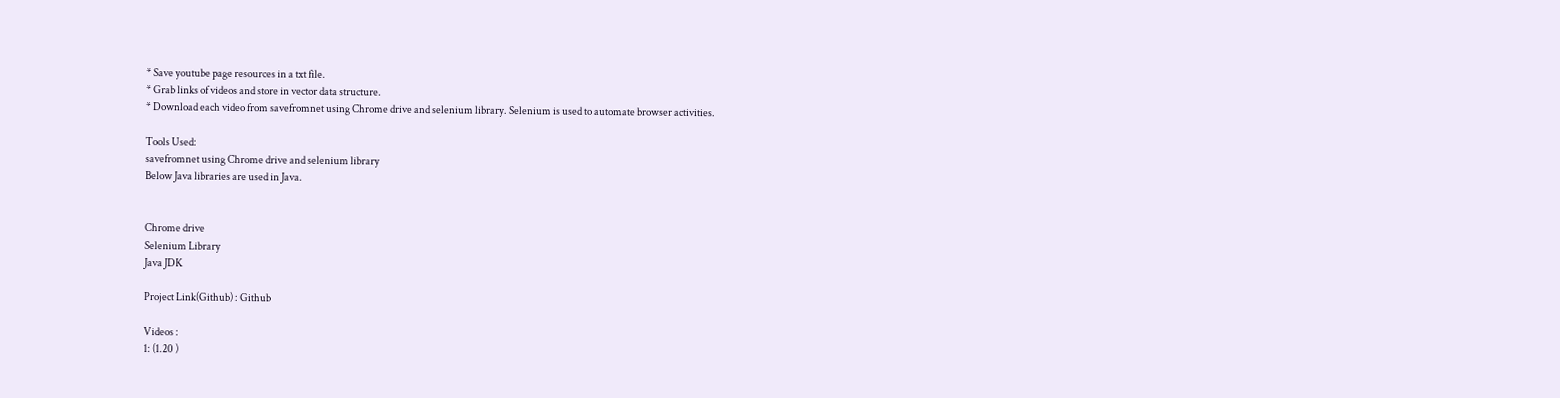* Save youtube page resources in a txt file.
* Grab links of videos and store in vector data structure.
* Download each video from savefromnet using Chrome drive and selenium library. Selenium is used to automate browser activities.

Tools Used:
savefromnet using Chrome drive and selenium library
Below Java libraries are used in Java.


Chrome drive
Selenium Library
Java JDK

Project Link(Github) : Github

Videos :
1: (1.20 )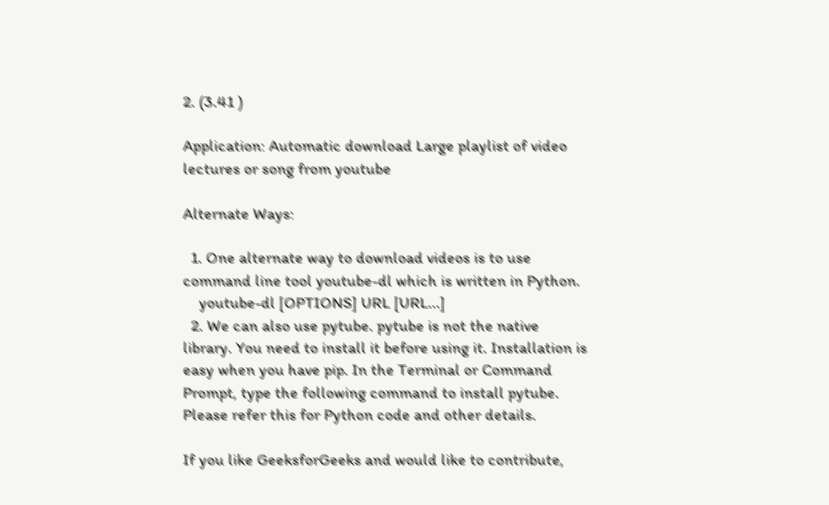2. (3.41 )

Application: Automatic download Large playlist of video lectures or song from youtube

Alternate Ways:

  1. One alternate way to download videos is to use command line tool youtube-dl which is written in Python.
    youtube-dl [OPTIONS] URL [URL...]
  2. We can also use pytube. pytube is not the native library. You need to install it before using it. Installation is easy when you have pip. In the Terminal or Command Prompt, type the following command to install pytube. Please refer this for Python code and other details.

If you like GeeksforGeeks and would like to contribute,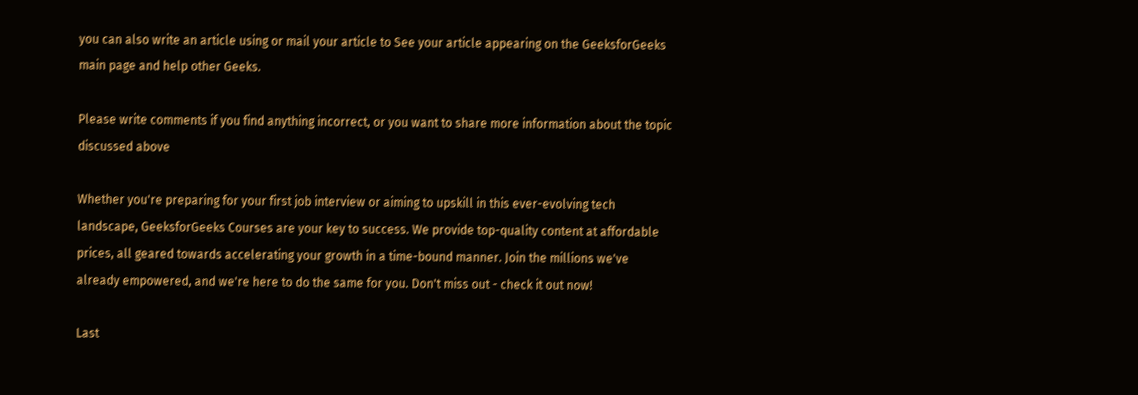you can also write an article using or mail your article to See your article appearing on the GeeksforGeeks main page and help other Geeks.

Please write comments if you find anything incorrect, or you want to share more information about the topic discussed above

Whether you're preparing for your first job interview or aiming to upskill in this ever-evolving tech landscape, GeeksforGeeks Courses are your key to success. We provide top-quality content at affordable prices, all geared towards accelerating your growth in a time-bound manner. Join the millions we've already empowered, and we're here to do the same for you. Don't miss out - check it out now!

Last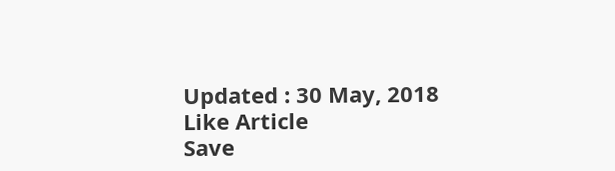Updated : 30 May, 2018
Like Article
Save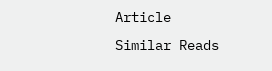Article
Similar Reads